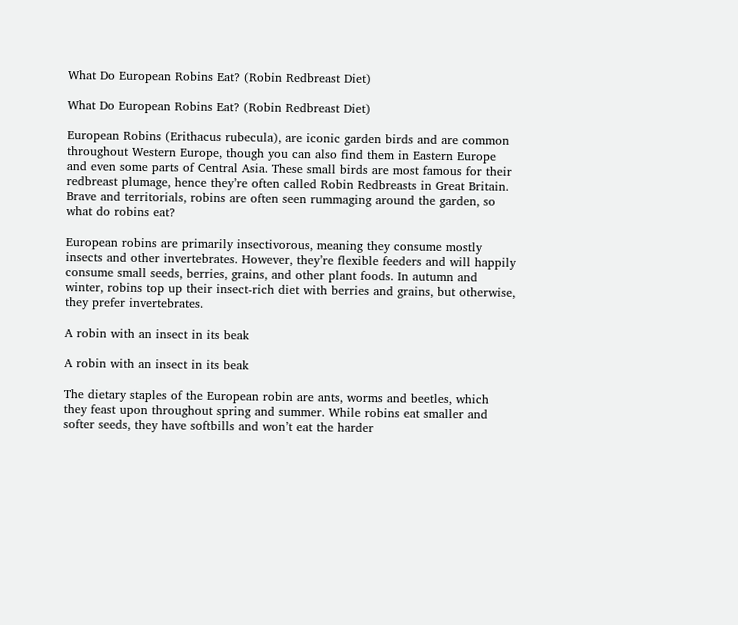What Do European Robins Eat? (Robin Redbreast Diet)

What Do European Robins Eat? (Robin Redbreast Diet)

European Robins (Erithacus rubecula), are iconic garden birds and are common throughout Western Europe, though you can also find them in Eastern Europe and even some parts of Central Asia. These small birds are most famous for their redbreast plumage, hence they’re often called Robin Redbreasts in Great Britain. Brave and territorials, robins are often seen rummaging around the garden, so what do robins eat?

European robins are primarily insectivorous, meaning they consume mostly insects and other invertebrates. However, they’re flexible feeders and will happily consume small seeds, berries, grains, and other plant foods. In autumn and winter, robins top up their insect-rich diet with berries and grains, but otherwise, they prefer invertebrates.

A robin with an insect in its beak

A robin with an insect in its beak

The dietary staples of the European robin are ants, worms and beetles, which they feast upon throughout spring and summer. While robins eat smaller and softer seeds, they have softbills and won’t eat the harder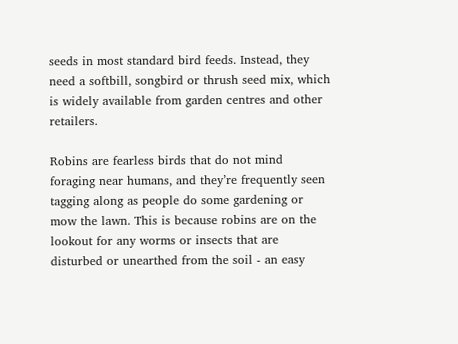seeds in most standard bird feeds. Instead, they need a softbill, songbird or thrush seed mix, which is widely available from garden centres and other retailers.

Robins are fearless birds that do not mind foraging near humans, and they’re frequently seen tagging along as people do some gardening or mow the lawn. This is because robins are on the lookout for any worms or insects that are disturbed or unearthed from the soil - an easy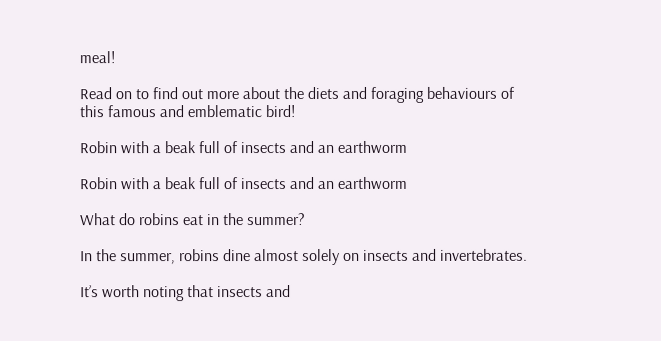meal!

Read on to find out more about the diets and foraging behaviours of this famous and emblematic bird!

Robin with a beak full of insects and an earthworm

Robin with a beak full of insects and an earthworm

What do robins eat in the summer?

In the summer, robins dine almost solely on insects and invertebrates.

It’s worth noting that insects and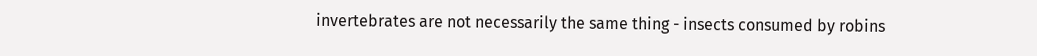invertebrates are not necessarily the same thing - insects consumed by robins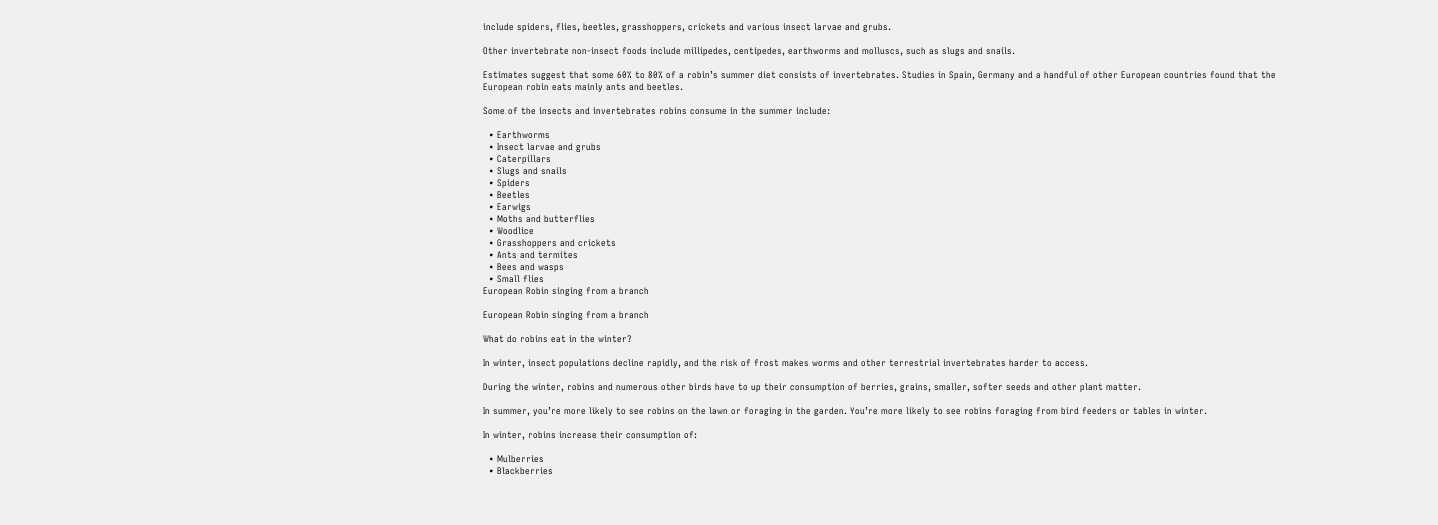include spiders, flies, beetles, grasshoppers, crickets and various insect larvae and grubs.

Other invertebrate non-insect foods include millipedes, centipedes, earthworms and molluscs, such as slugs and snails.

Estimates suggest that some 60% to 80% of a robin’s summer diet consists of invertebrates. Studies in Spain, Germany and a handful of other European countries found that the European robin eats mainly ants and beetles.

Some of the insects and invertebrates robins consume in the summer include:

  • Earthworms
  • Insect larvae and grubs
  • Caterpillars
  • Slugs and snails
  • Spiders
  • Beetles
  • Earwigs
  • Moths and butterflies
  • Woodlice
  • Grasshoppers and crickets
  • Ants and termites
  • Bees and wasps
  • Small flies
European Robin singing from a branch

European Robin singing from a branch

What do robins eat in the winter?

In winter, insect populations decline rapidly, and the risk of frost makes worms and other terrestrial invertebrates harder to access.

During the winter, robins and numerous other birds have to up their consumption of berries, grains, smaller, softer seeds and other plant matter.

In summer, you’re more likely to see robins on the lawn or foraging in the garden. You’re more likely to see robins foraging from bird feeders or tables in winter.

In winter, robins increase their consumption of:

  • Mulberries
  • Blackberries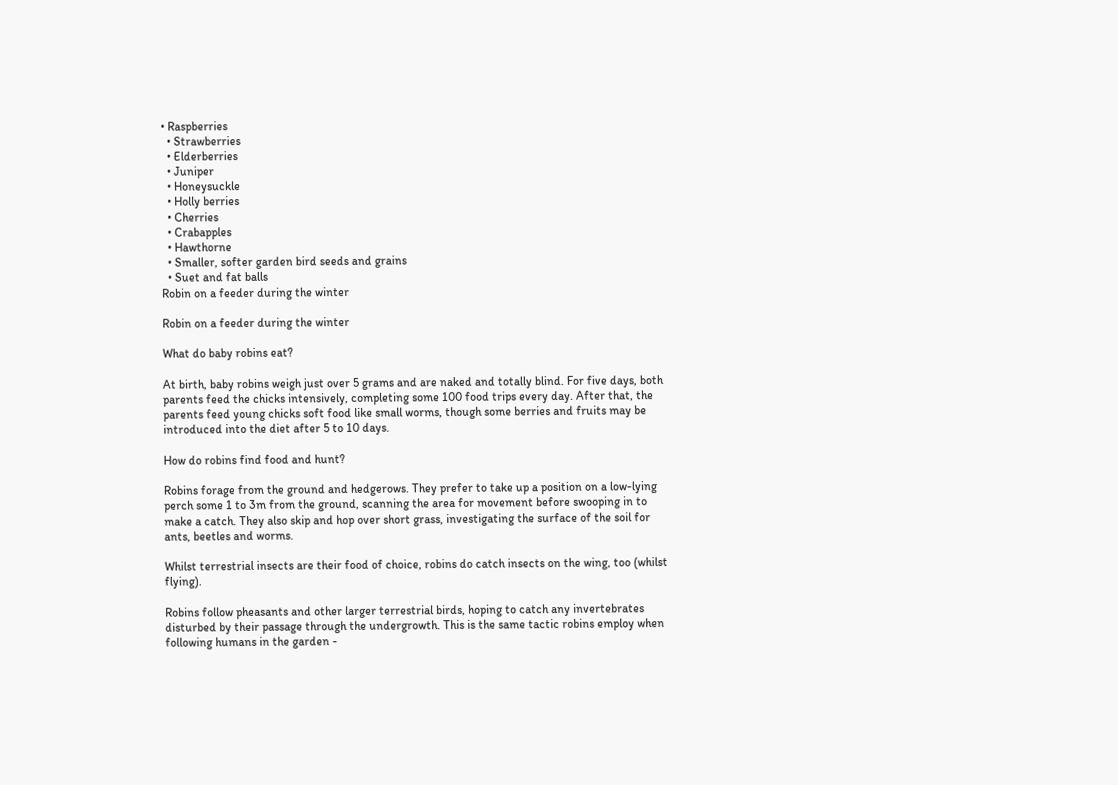• Raspberries
  • Strawberries
  • Elderberries
  • Juniper
  • Honeysuckle
  • Holly berries
  • Cherries
  • Crabapples
  • Hawthorne
  • Smaller, softer garden bird seeds and grains
  • Suet and fat balls
Robin on a feeder during the winter

Robin on a feeder during the winter

What do baby robins eat?

At birth, baby robins weigh just over 5 grams and are naked and totally blind. For five days, both parents feed the chicks intensively, completing some 100 food trips every day. After that, the parents feed young chicks soft food like small worms, though some berries and fruits may be introduced into the diet after 5 to 10 days.

How do robins find food and hunt?

Robins forage from the ground and hedgerows. They prefer to take up a position on a low-lying perch some 1 to 3m from the ground, scanning the area for movement before swooping in to make a catch. They also skip and hop over short grass, investigating the surface of the soil for ants, beetles and worms.

Whilst terrestrial insects are their food of choice, robins do catch insects on the wing, too (whilst flying).

Robins follow pheasants and other larger terrestrial birds, hoping to catch any invertebrates disturbed by their passage through the undergrowth. This is the same tactic robins employ when following humans in the garden -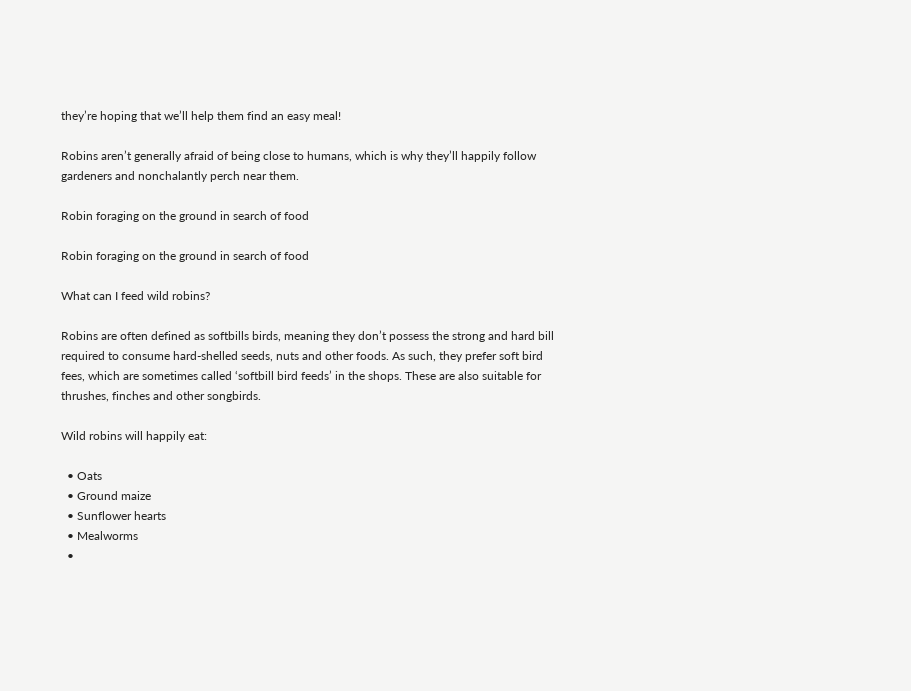they’re hoping that we’ll help them find an easy meal!

Robins aren’t generally afraid of being close to humans, which is why they’ll happily follow gardeners and nonchalantly perch near them.

Robin foraging on the ground in search of food

Robin foraging on the ground in search of food

What can I feed wild robins?

Robins are often defined as softbills birds, meaning they don’t possess the strong and hard bill required to consume hard-shelled seeds, nuts and other foods. As such, they prefer soft bird fees, which are sometimes called ‘softbill bird feeds’ in the shops. These are also suitable for thrushes, finches and other songbirds.

Wild robins will happily eat:

  • Oats
  • Ground maize
  • Sunflower hearts
  • Mealworms
  •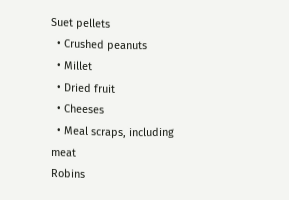Suet pellets
  • Crushed peanuts
  • Millet
  • Dried fruit
  • Cheeses
  • Meal scraps, including meat
Robins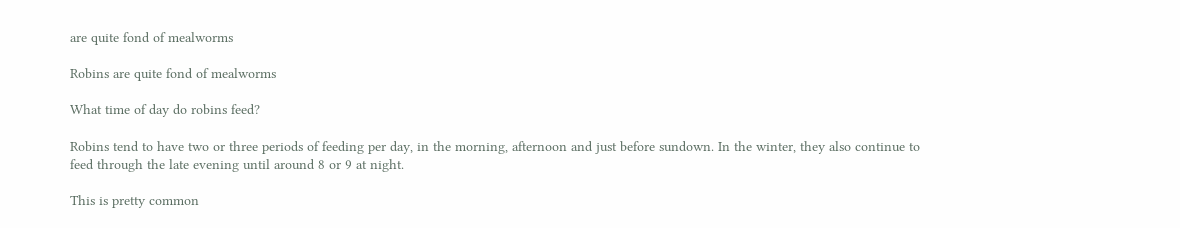are quite fond of mealworms

Robins are quite fond of mealworms

What time of day do robins feed?

Robins tend to have two or three periods of feeding per day, in the morning, afternoon and just before sundown. In the winter, they also continue to feed through the late evening until around 8 or 9 at night.

This is pretty common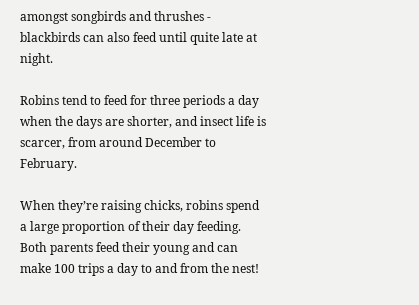amongst songbirds and thrushes - blackbirds can also feed until quite late at night.

Robins tend to feed for three periods a day when the days are shorter, and insect life is scarcer, from around December to February.

When they’re raising chicks, robins spend a large proportion of their day feeding. Both parents feed their young and can make 100 trips a day to and from the nest!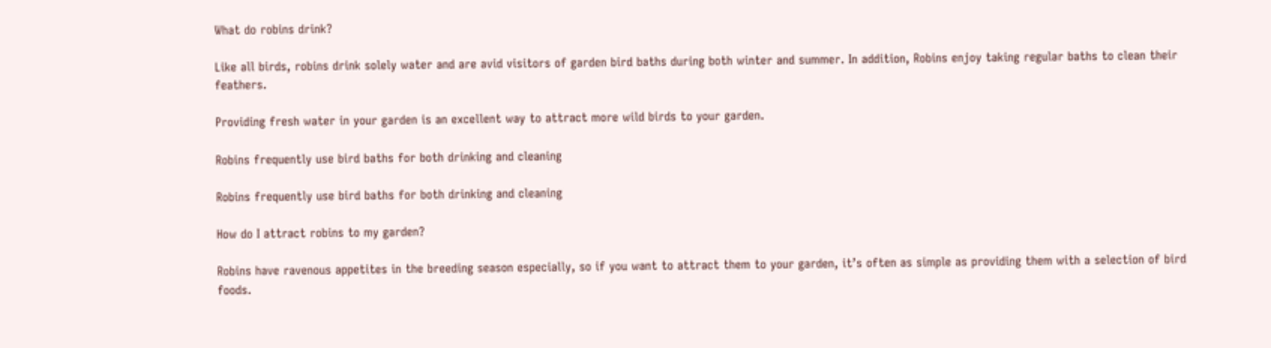What do robins drink?

Like all birds, robins drink solely water and are avid visitors of garden bird baths during both winter and summer. In addition, Robins enjoy taking regular baths to clean their feathers.

Providing fresh water in your garden is an excellent way to attract more wild birds to your garden.

Robins frequently use bird baths for both drinking and cleaning

Robins frequently use bird baths for both drinking and cleaning

How do I attract robins to my garden?

Robins have ravenous appetites in the breeding season especially, so if you want to attract them to your garden, it’s often as simple as providing them with a selection of bird foods.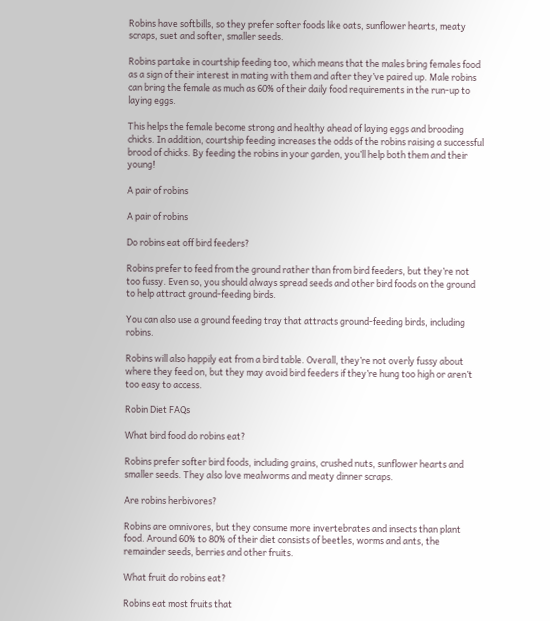Robins have softbills, so they prefer softer foods like oats, sunflower hearts, meaty scraps, suet and softer, smaller seeds.

Robins partake in courtship feeding too, which means that the males bring females food as a sign of their interest in mating with them and after they’ve paired up. Male robins can bring the female as much as 60% of their daily food requirements in the run-up to laying eggs.

This helps the female become strong and healthy ahead of laying eggs and brooding chicks. In addition, courtship feeding increases the odds of the robins raising a successful brood of chicks. By feeding the robins in your garden, you’ll help both them and their young!

A pair of robins

A pair of robins

Do robins eat off bird feeders?

Robins prefer to feed from the ground rather than from bird feeders, but they’re not too fussy. Even so, you should always spread seeds and other bird foods on the ground to help attract ground-feeding birds.

You can also use a ground feeding tray that attracts ground-feeding birds, including robins.

Robins will also happily eat from a bird table. Overall, they’re not overly fussy about where they feed on, but they may avoid bird feeders if they’re hung too high or aren’t too easy to access.

Robin Diet FAQs

What bird food do robins eat?

Robins prefer softer bird foods, including grains, crushed nuts, sunflower hearts and smaller seeds. They also love mealworms and meaty dinner scraps.

Are robins herbivores?

Robins are omnivores, but they consume more invertebrates and insects than plant food. Around 60% to 80% of their diet consists of beetles, worms and ants, the remainder seeds, berries and other fruits.

What fruit do robins eat?

Robins eat most fruits that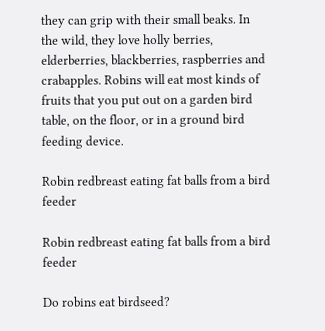they can grip with their small beaks. In the wild, they love holly berries, elderberries, blackberries, raspberries and crabapples. Robins will eat most kinds of fruits that you put out on a garden bird table, on the floor, or in a ground bird feeding device.

Robin redbreast eating fat balls from a bird feeder

Robin redbreast eating fat balls from a bird feeder

Do robins eat birdseed?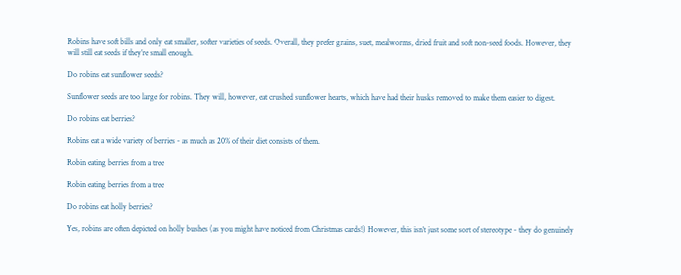Robins have soft bills and only eat smaller, softer varieties of seeds. Overall, they prefer grains, suet, mealworms, dried fruit and soft non-seed foods. However, they will still eat seeds if they’re small enough.

Do robins eat sunflower seeds?

Sunflower seeds are too large for robins. They will, however, eat crushed sunflower hearts, which have had their husks removed to make them easier to digest.

Do robins eat berries?

Robins eat a wide variety of berries - as much as 20% of their diet consists of them.

Robin eating berries from a tree

Robin eating berries from a tree

Do robins eat holly berries?

Yes, robins are often depicted on holly bushes (as you might have noticed from Christmas cards!) However, this isn’t just some sort of stereotype - they do genuinely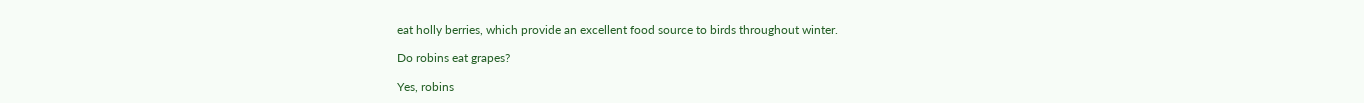eat holly berries, which provide an excellent food source to birds throughout winter.

Do robins eat grapes?

Yes, robins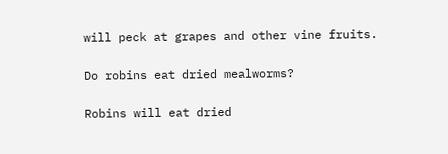will peck at grapes and other vine fruits.

Do robins eat dried mealworms?

Robins will eat dried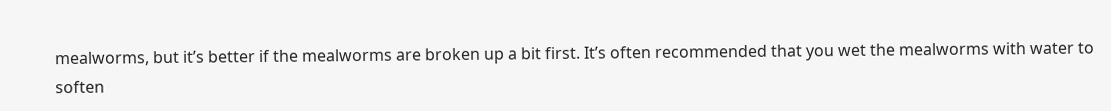mealworms, but it’s better if the mealworms are broken up a bit first. It’s often recommended that you wet the mealworms with water to soften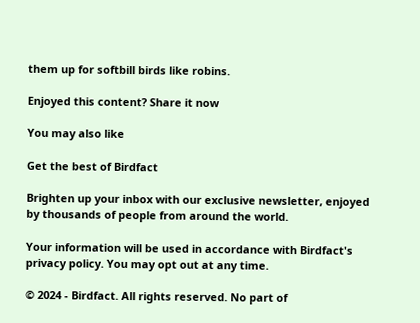them up for softbill birds like robins.

Enjoyed this content? Share it now

You may also like

Get the best of Birdfact

Brighten up your inbox with our exclusive newsletter, enjoyed by thousands of people from around the world.

Your information will be used in accordance with Birdfact's privacy policy. You may opt out at any time.

© 2024 - Birdfact. All rights reserved. No part of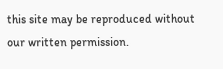this site may be reproduced without our written permission.